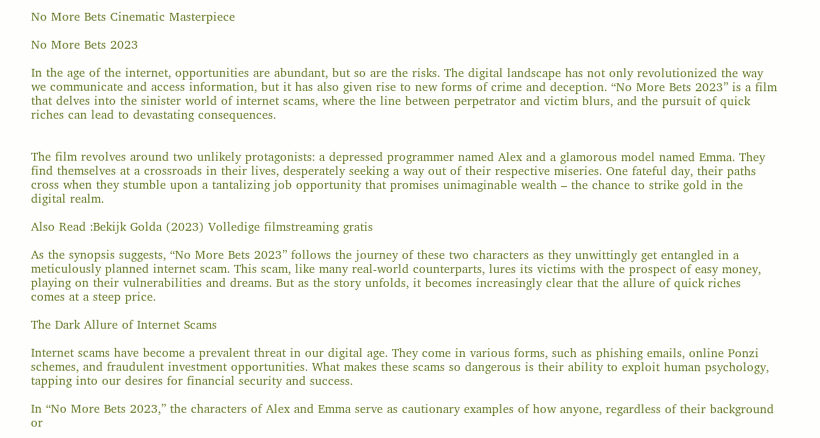No More Bets Cinematic Masterpiece

No More Bets 2023

In the age of the internet, opportunities are abundant, but so are the risks. The digital landscape has not only revolutionized the way we communicate and access information, but it has also given rise to new forms of crime and deception. “No More Bets 2023” is a film that delves into the sinister world of internet scams, where the line between perpetrator and victim blurs, and the pursuit of quick riches can lead to devastating consequences.


The film revolves around two unlikely protagonists: a depressed programmer named Alex and a glamorous model named Emma. They find themselves at a crossroads in their lives, desperately seeking a way out of their respective miseries. One fateful day, their paths cross when they stumble upon a tantalizing job opportunity that promises unimaginable wealth – the chance to strike gold in the digital realm.

Also Read :Bekijk Golda (2023) Volledige filmstreaming gratis

As the synopsis suggests, “No More Bets 2023” follows the journey of these two characters as they unwittingly get entangled in a meticulously planned internet scam. This scam, like many real-world counterparts, lures its victims with the prospect of easy money, playing on their vulnerabilities and dreams. But as the story unfolds, it becomes increasingly clear that the allure of quick riches comes at a steep price.

The Dark Allure of Internet Scams

Internet scams have become a prevalent threat in our digital age. They come in various forms, such as phishing emails, online Ponzi schemes, and fraudulent investment opportunities. What makes these scams so dangerous is their ability to exploit human psychology, tapping into our desires for financial security and success.

In “No More Bets 2023,” the characters of Alex and Emma serve as cautionary examples of how anyone, regardless of their background or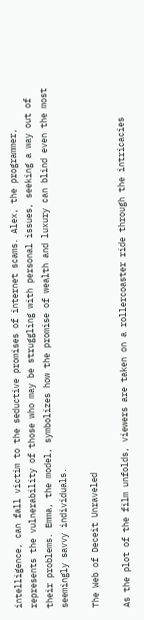intelligence, can fall victim to the seductive promises of internet scams. Alex, the programmer, represents the vulnerability of those who may be struggling with personal issues, seeking a way out of their problems. Emma, the model, symbolizes how the promise of wealth and luxury can blind even the most seemingly savvy individuals.

The Web of Deceit Unraveled

As the plot of the film unfolds, viewers are taken on a rollercoaster ride through the intricacies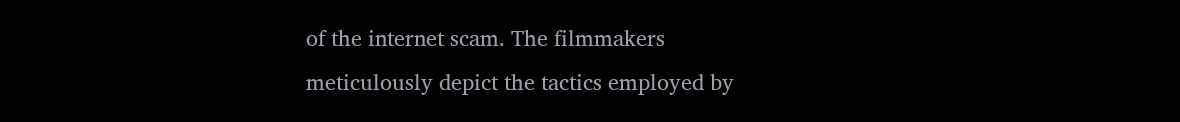of the internet scam. The filmmakers meticulously depict the tactics employed by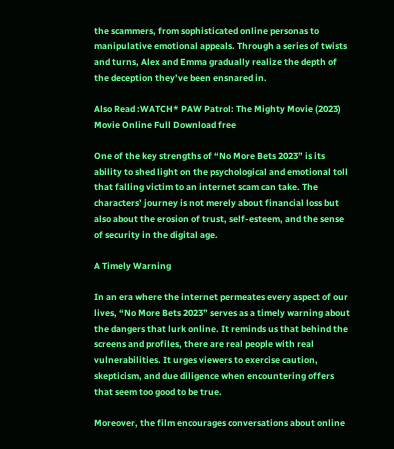the scammers, from sophisticated online personas to manipulative emotional appeals. Through a series of twists and turns, Alex and Emma gradually realize the depth of the deception they’ve been ensnared in.

Also Read :WATCH* PAW Patrol: The Mighty Movie (2023) Movie Online Full Download free

One of the key strengths of “No More Bets 2023” is its ability to shed light on the psychological and emotional toll that falling victim to an internet scam can take. The characters’ journey is not merely about financial loss but also about the erosion of trust, self-esteem, and the sense of security in the digital age.

A Timely Warning

In an era where the internet permeates every aspect of our lives, “No More Bets 2023” serves as a timely warning about the dangers that lurk online. It reminds us that behind the screens and profiles, there are real people with real vulnerabilities. It urges viewers to exercise caution, skepticism, and due diligence when encountering offers that seem too good to be true.

Moreover, the film encourages conversations about online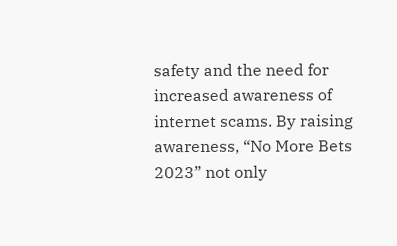safety and the need for increased awareness of internet scams. By raising awareness, “No More Bets 2023” not only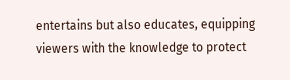entertains but also educates, equipping viewers with the knowledge to protect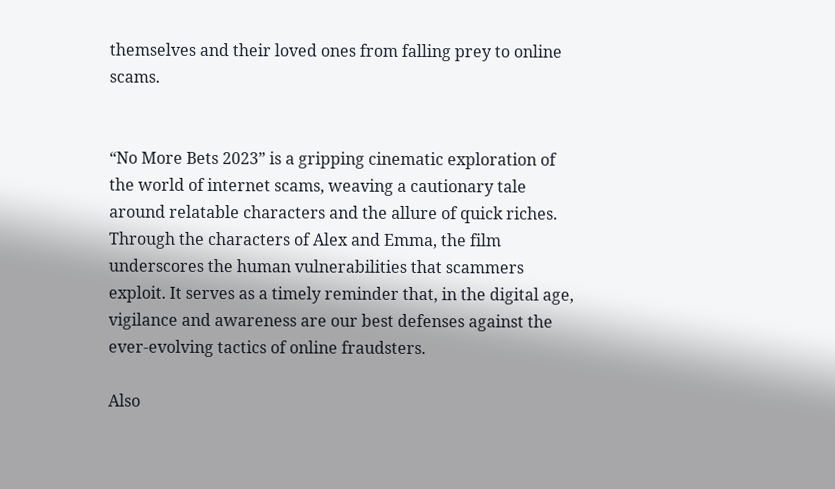themselves and their loved ones from falling prey to online scams.


“No More Bets 2023” is a gripping cinematic exploration of the world of internet scams, weaving a cautionary tale around relatable characters and the allure of quick riches. Through the characters of Alex and Emma, the film underscores the human vulnerabilities that scammers exploit. It serves as a timely reminder that, in the digital age, vigilance and awareness are our best defenses against the ever-evolving tactics of online fraudsters.

Also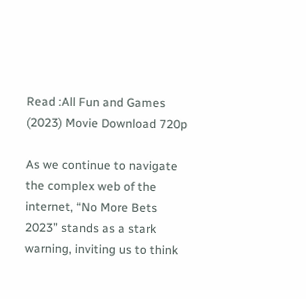Read :All Fun and Games (2023) Movie Download 720p

As we continue to navigate the complex web of the internet, “No More Bets 2023” stands as a stark warning, inviting us to think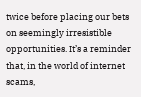twice before placing our bets on seemingly irresistible opportunities. It’s a reminder that, in the world of internet scams,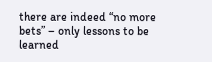there are indeed “no more bets” – only lessons to be learned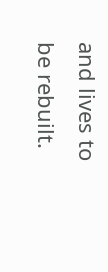and lives to be rebuilt.